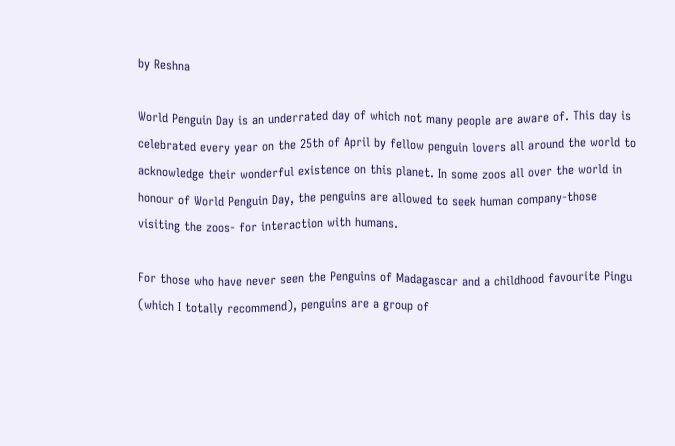by Reshna

World Penguin Day is an underrated day of which not many people are aware of. This day is celebrated every year on the 25th of April by fellow penguin lovers all around the world to acknowledge their wonderful existence on this planet. In some zoos all over the world in honour of World Penguin Day, the penguins are allowed to seek human company-those visiting the zoos- for interaction with humans.

For those who have never seen the Penguins of Madagascar and a childhood favourite Pingu (which I totally recommend), penguins are a group of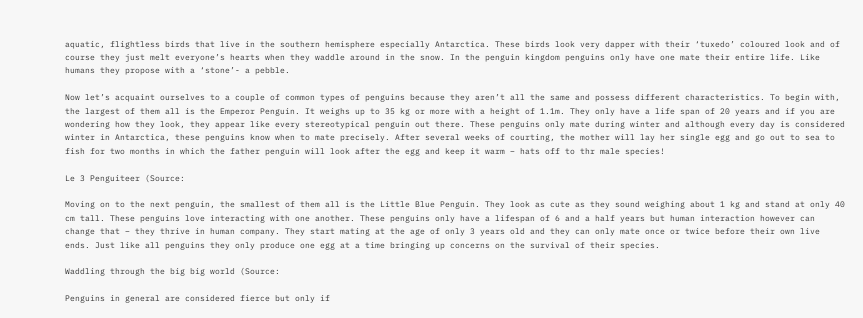aquatic, flightless birds that live in the southern hemisphere especially Antarctica. These birds look very dapper with their ‘tuxedo’ coloured look and of course they just melt everyone’s hearts when they waddle around in the snow. In the penguin kingdom penguins only have one mate their entire life. Like humans they propose with a ‘stone’- a pebble.

Now let’s acquaint ourselves to a couple of common types of penguins because they aren’t all the same and possess different characteristics. To begin with, the largest of them all is the Emperor Penguin. It weighs up to 35 kg or more with a height of 1.1m. They only have a life span of 20 years and if you are wondering how they look, they appear like every stereotypical penguin out there. These penguins only mate during winter and although every day is considered winter in Antarctica, these penguins know when to mate precisely. After several weeks of courting, the mother will lay her single egg and go out to sea to fish for two months in which the father penguin will look after the egg and keep it warm – hats off to thr male species!

Le 3 Penguiteer (Source:

Moving on to the next penguin, the smallest of them all is the Little Blue Penguin. They look as cute as they sound weighing about 1 kg and stand at only 40 cm tall. These penguins love interacting with one another. These penguins only have a lifespan of 6 and a half years but human interaction however can change that – they thrive in human company. They start mating at the age of only 3 years old and they can only mate once or twice before their own live ends. Just like all penguins they only produce one egg at a time bringing up concerns on the survival of their species.

Waddling through the big big world (Source:

Penguins in general are considered fierce but only if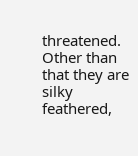threatened. Other than that they are silky feathered,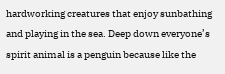hardworking creatures that enjoy sunbathing and playing in the sea. Deep down everyone’s spirit animal is a penguin because like the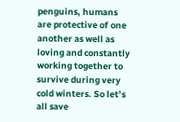penguins, humans are protective of one another as well as loving and constantly working together to survive during very cold winters. So let’s all save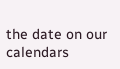the date on our calendars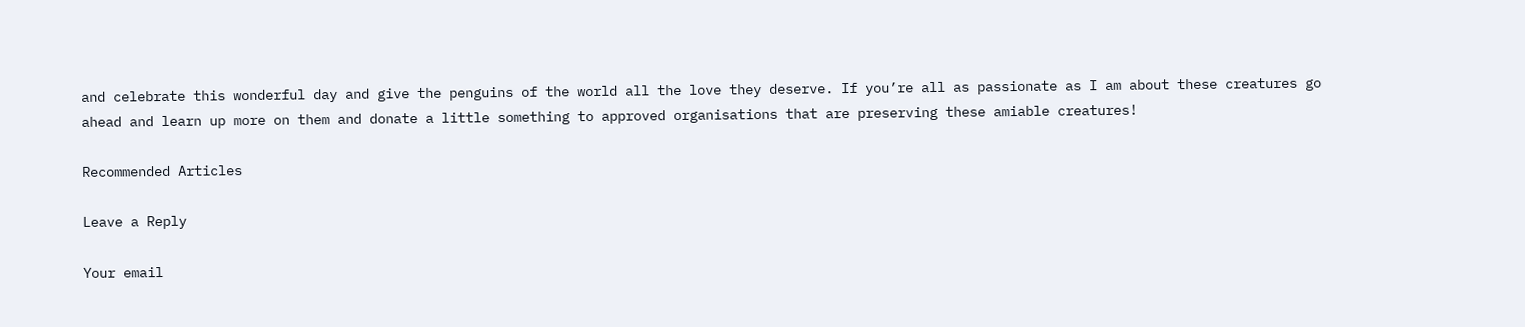and celebrate this wonderful day and give the penguins of the world all the love they deserve. If you’re all as passionate as I am about these creatures go ahead and learn up more on them and donate a little something to approved organisations that are preserving these amiable creatures!

Recommended Articles

Leave a Reply

Your email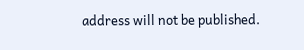address will not be published.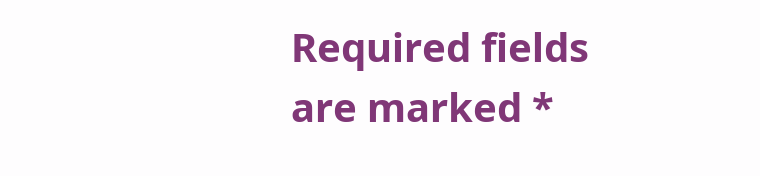Required fields are marked *